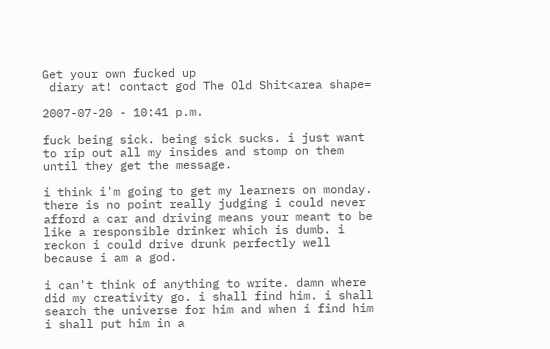Get your own fucked up
 diary at! contact god The Old Shit<area shape=

2007-07-20 - 10:41 p.m.

fuck being sick. being sick sucks. i just want to rip out all my insides and stomp on them until they get the message.

i think i'm going to get my learners on monday. there is no point really judging i could never afford a car and driving means your meant to be like a responsible drinker which is dumb. i reckon i could drive drunk perfectly well because i am a god.

i can't think of anything to write. damn where did my creativity go. i shall find him. i shall search the universe for him and when i find him i shall put him in a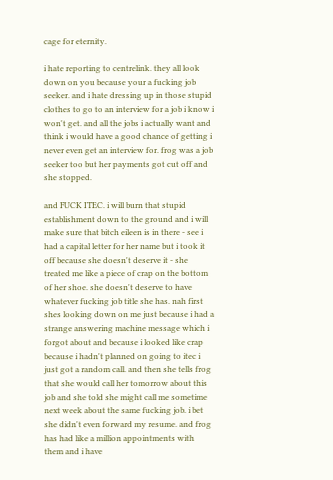cage for eternity.

i hate reporting to centrelink. they all look down on you because your a fucking job seeker. and i hate dressing up in those stupid clothes to go to an interview for a job i know i won't get. and all the jobs i actually want and think i would have a good chance of getting i never even get an interview for. frog was a job seeker too but her payments got cut off and she stopped.

and FUCK ITEC. i will burn that stupid establishment down to the ground and i will make sure that bitch eileen is in there - see i had a capital letter for her name but i took it off because she doesn't deserve it - she treated me like a piece of crap on the bottom of her shoe. she doesn't deserve to have whatever fucking job title she has. nah first shes looking down on me just because i had a strange answering machine message which i forgot about and because i looked like crap because i hadn't planned on going to itec i just got a random call. and then she tells frog that she would call her tomorrow about this job and she told she might call me sometime next week about the same fucking job. i bet she didn't even forward my resume. and frog has had like a million appointments with them and i have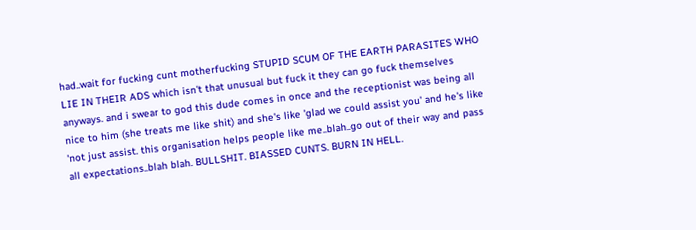had..wait for fucking cunt motherfucking STUPID SCUM OF THE EARTH PARASITES WHO LIE IN THEIR ADS which isn't that unusual but fuck it they can go fuck themselves anyways. and i swear to god this dude comes in once and the receptionist was being all nice to him (she treats me like shit) and she's like 'glad we could assist you' and he's like 'not just assist. this organisation helps people like me..blah..go out of their way and pass all expectations..blah blah. BULLSHIT. BIASSED CUNTS. BURN IN HELL.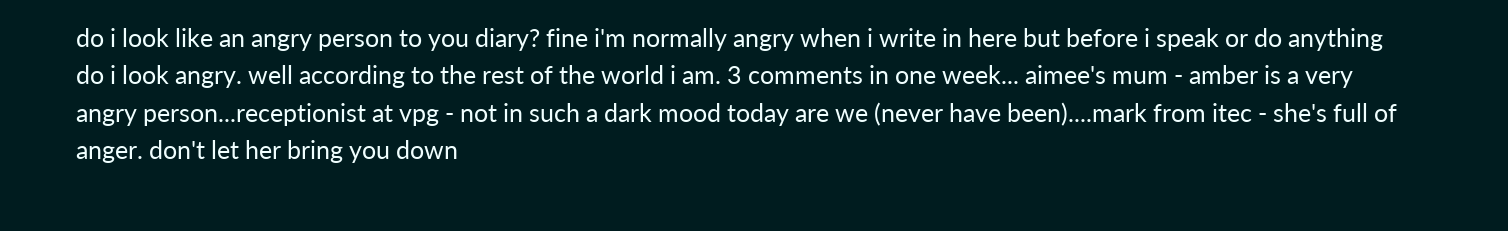do i look like an angry person to you diary? fine i'm normally angry when i write in here but before i speak or do anything do i look angry. well according to the rest of the world i am. 3 comments in one week... aimee's mum - amber is a very angry person...receptionist at vpg - not in such a dark mood today are we (never have been)....mark from itec - she's full of anger. don't let her bring you down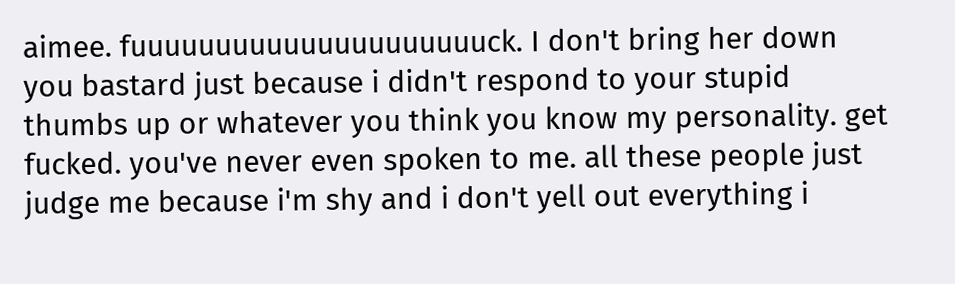aimee. fuuuuuuuuuuuuuuuuuuuuuck. I don't bring her down you bastard just because i didn't respond to your stupid thumbs up or whatever you think you know my personality. get fucked. you've never even spoken to me. all these people just judge me because i'm shy and i don't yell out everything i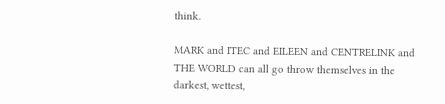think.

MARK and ITEC and EILEEN and CENTRELINK and THE WORLD can all go throw themselves in the darkest, wettest,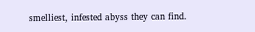smelliest, infested abyss they can find.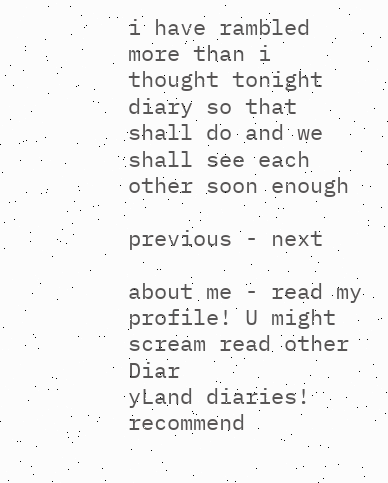i have rambled more than i thought tonight diary so that shall do and we shall see each other soon enough

previous - next

about me - read my profile! U might scream read other Diar
yLand diaries! recommend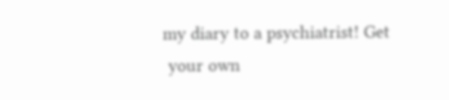my diary to a psychiatrist! Get
 your own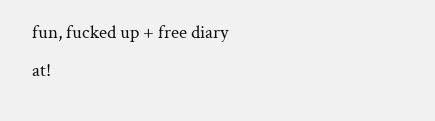fun, fucked up + free diary at!